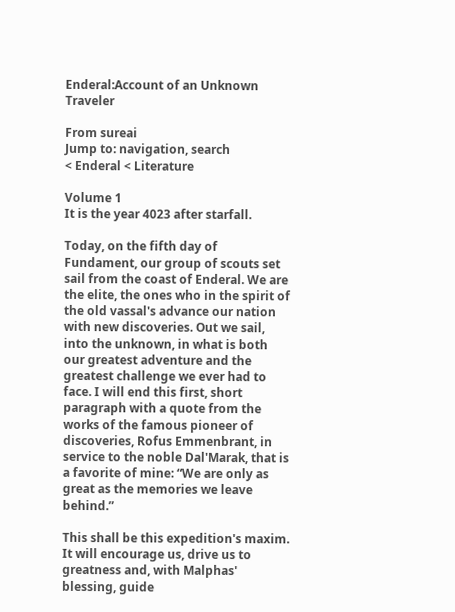Enderal:Account of an Unknown Traveler

From sureai
Jump to: navigation, search
< Enderal < Literature

Volume 1
It is the year 4023 after starfall.

Today, on the fifth day of Fundament, our group of scouts set sail from the coast of Enderal. We are the elite, the ones who in the spirit of the old vassal's advance our nation with new discoveries. Out we sail, into the unknown, in what is both our greatest adventure and the greatest challenge we ever had to face. I will end this first, short paragraph with a quote from the works of the famous pioneer of discoveries, Rofus Emmenbrant, in service to the noble Dal'Marak, that is a favorite of mine: “We are only as great as the memories we leave behind.”

This shall be this expedition's maxim. It will encourage us, drive us to greatness and, with Malphas' blessing, guide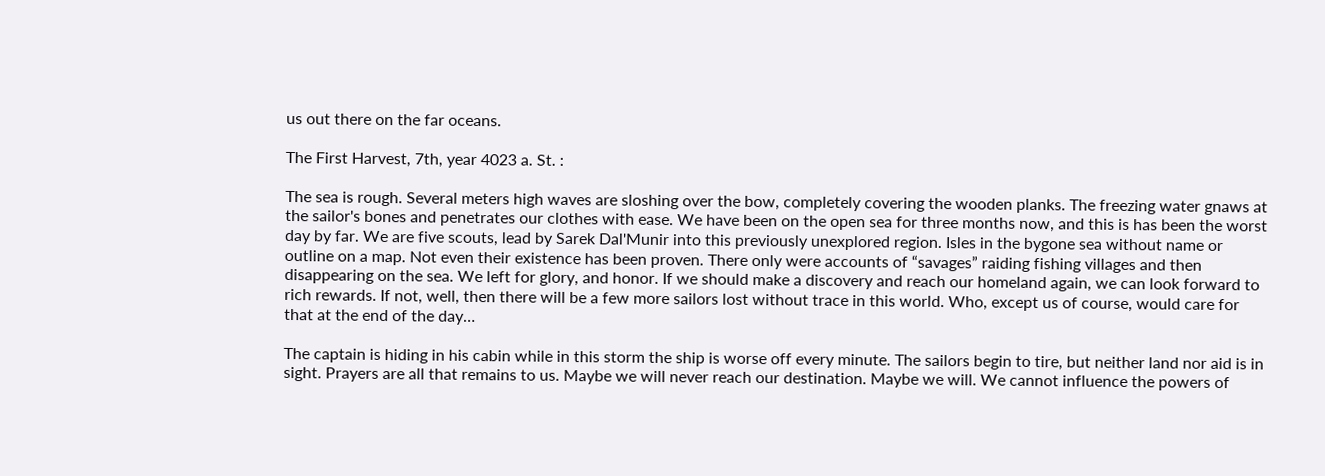us out there on the far oceans.

The First Harvest, 7th, year 4023 a. St. :

The sea is rough. Several meters high waves are sloshing over the bow, completely covering the wooden planks. The freezing water gnaws at the sailor's bones and penetrates our clothes with ease. We have been on the open sea for three months now, and this is has been the worst day by far. We are five scouts, lead by Sarek Dal'Munir into this previously unexplored region. Isles in the bygone sea without name or outline on a map. Not even their existence has been proven. There only were accounts of “savages” raiding fishing villages and then disappearing on the sea. We left for glory, and honor. If we should make a discovery and reach our homeland again, we can look forward to rich rewards. If not, well, then there will be a few more sailors lost without trace in this world. Who, except us of course, would care for that at the end of the day…

The captain is hiding in his cabin while in this storm the ship is worse off every minute. The sailors begin to tire, but neither land nor aid is in sight. Prayers are all that remains to us. Maybe we will never reach our destination. Maybe we will. We cannot influence the powers of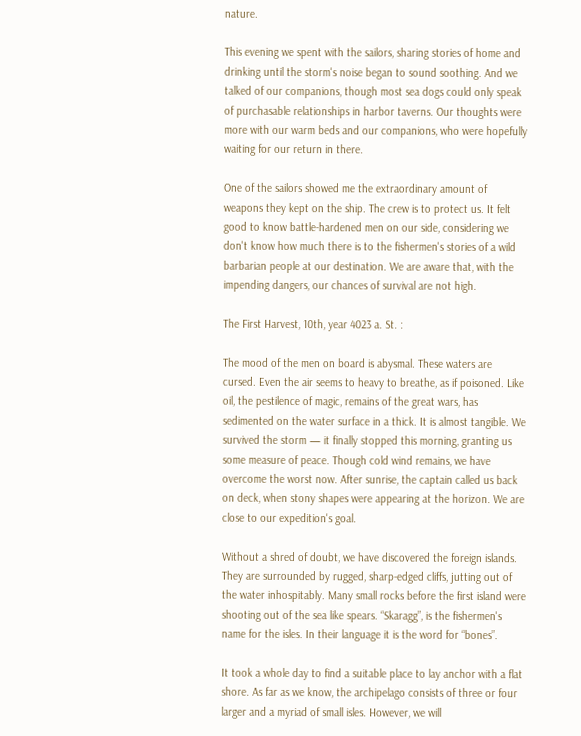nature.

This evening we spent with the sailors, sharing stories of home and drinking until the storm's noise began to sound soothing. And we talked of our companions, though most sea dogs could only speak of purchasable relationships in harbor taverns. Our thoughts were more with our warm beds and our companions, who were hopefully waiting for our return in there.

One of the sailors showed me the extraordinary amount of weapons they kept on the ship. The crew is to protect us. It felt good to know battle-hardened men on our side, considering we don't know how much there is to the fishermen's stories of a wild barbarian people at our destination. We are aware that, with the impending dangers, our chances of survival are not high.

The First Harvest, 10th, year 4023 a. St. :

The mood of the men on board is abysmal. These waters are cursed. Even the air seems to heavy to breathe, as if poisoned. Like oil, the pestilence of magic, remains of the great wars, has sedimented on the water surface in a thick. It is almost tangible. We survived the storm — it finally stopped this morning, granting us some measure of peace. Though cold wind remains, we have overcome the worst now. After sunrise, the captain called us back on deck, when stony shapes were appearing at the horizon. We are close to our expedition's goal.

Without a shred of doubt, we have discovered the foreign islands. They are surrounded by rugged, sharp-edged cliffs, jutting out of the water inhospitably. Many small rocks before the first island were shooting out of the sea like spears. “Skaragg”, is the fishermen's name for the isles. In their language it is the word for “bones”.

It took a whole day to find a suitable place to lay anchor with a flat shore. As far as we know, the archipelago consists of three or four larger and a myriad of small isles. However, we will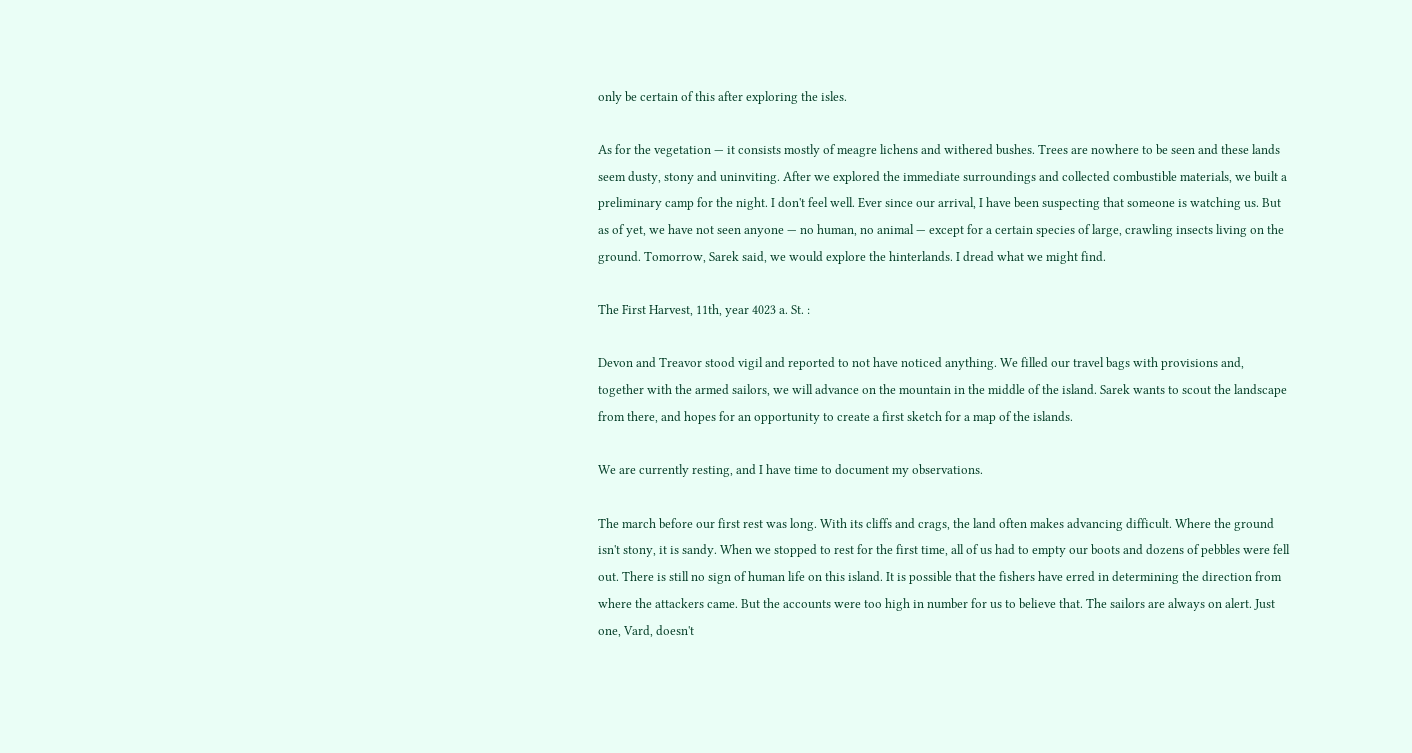only be certain of this after exploring the isles.

As for the vegetation — it consists mostly of meagre lichens and withered bushes. Trees are nowhere to be seen and these lands seem dusty, stony and uninviting. After we explored the immediate surroundings and collected combustible materials, we built a preliminary camp for the night. I don't feel well. Ever since our arrival, I have been suspecting that someone is watching us. But as of yet, we have not seen anyone — no human, no animal — except for a certain species of large, crawling insects living on the ground. Tomorrow, Sarek said, we would explore the hinterlands. I dread what we might find.

The First Harvest, 11th, year 4023 a. St. :

Devon and Treavor stood vigil and reported to not have noticed anything. We filled our travel bags with provisions and, together with the armed sailors, we will advance on the mountain in the middle of the island. Sarek wants to scout the landscape from there, and hopes for an opportunity to create a first sketch for a map of the islands.

We are currently resting, and I have time to document my observations.

The march before our first rest was long. With its cliffs and crags, the land often makes advancing difficult. Where the ground isn't stony, it is sandy. When we stopped to rest for the first time, all of us had to empty our boots and dozens of pebbles were fell out. There is still no sign of human life on this island. It is possible that the fishers have erred in determining the direction from where the attackers came. But the accounts were too high in number for us to believe that. The sailors are always on alert. Just one, Vard, doesn't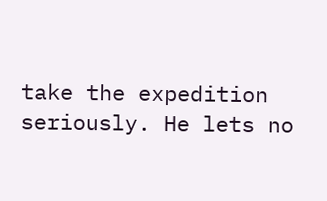take the expedition seriously. He lets no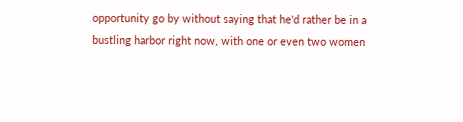opportunity go by without saying that he'd rather be in a bustling harbor right now, with one or even two women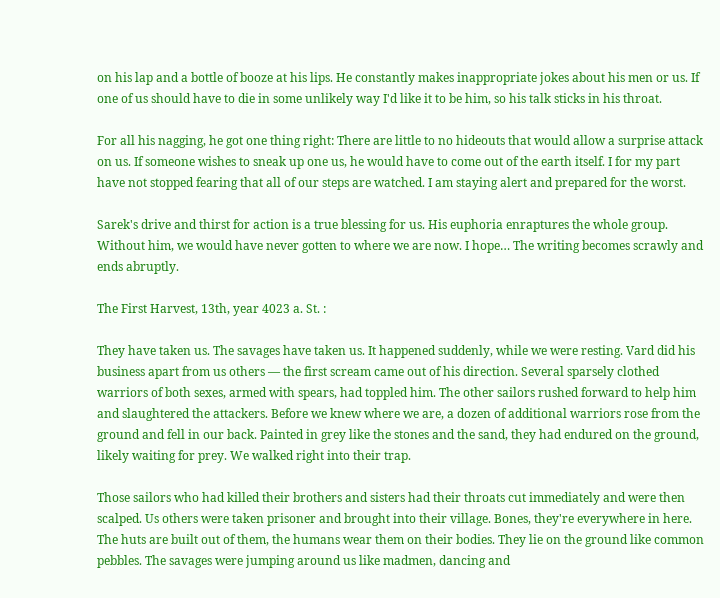on his lap and a bottle of booze at his lips. He constantly makes inappropriate jokes about his men or us. If one of us should have to die in some unlikely way I'd like it to be him, so his talk sticks in his throat.

For all his nagging, he got one thing right: There are little to no hideouts that would allow a surprise attack on us. If someone wishes to sneak up one us, he would have to come out of the earth itself. I for my part have not stopped fearing that all of our steps are watched. I am staying alert and prepared for the worst.

Sarek's drive and thirst for action is a true blessing for us. His euphoria enraptures the whole group. Without him, we would have never gotten to where we are now. I hope… The writing becomes scrawly and ends abruptly.

The First Harvest, 13th, year 4023 a. St. :

They have taken us. The savages have taken us. It happened suddenly, while we were resting. Vard did his business apart from us others — the first scream came out of his direction. Several sparsely clothed warriors of both sexes, armed with spears, had toppled him. The other sailors rushed forward to help him and slaughtered the attackers. Before we knew where we are, a dozen of additional warriors rose from the ground and fell in our back. Painted in grey like the stones and the sand, they had endured on the ground, likely waiting for prey. We walked right into their trap.

Those sailors who had killed their brothers and sisters had their throats cut immediately and were then scalped. Us others were taken prisoner and brought into their village. Bones, they're everywhere in here. The huts are built out of them, the humans wear them on their bodies. They lie on the ground like common pebbles. The savages were jumping around us like madmen, dancing and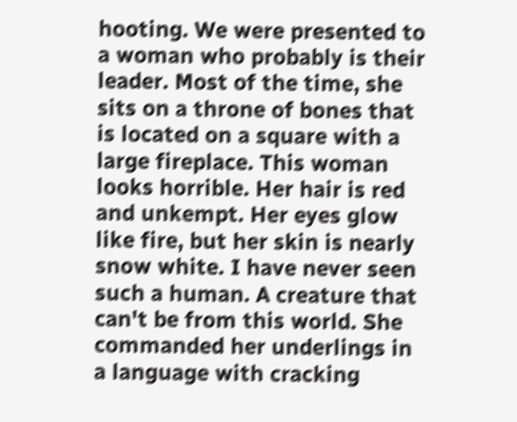hooting. We were presented to a woman who probably is their leader. Most of the time, she sits on a throne of bones that is located on a square with a large fireplace. This woman looks horrible. Her hair is red and unkempt. Her eyes glow like fire, but her skin is nearly snow white. I have never seen such a human. A creature that can't be from this world. She commanded her underlings in a language with cracking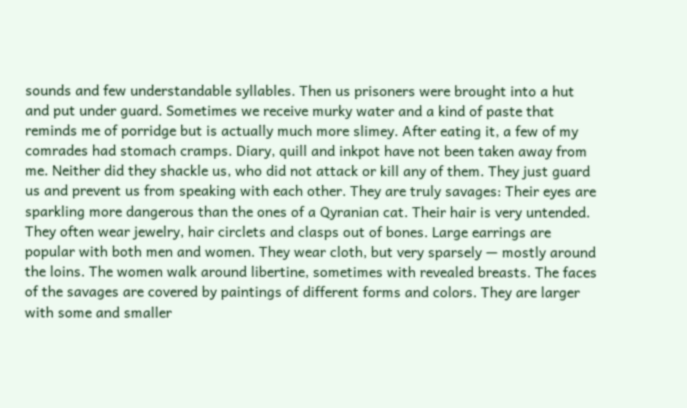sounds and few understandable syllables. Then us prisoners were brought into a hut and put under guard. Sometimes we receive murky water and a kind of paste that reminds me of porridge but is actually much more slimey. After eating it, a few of my comrades had stomach cramps. Diary, quill and inkpot have not been taken away from me. Neither did they shackle us, who did not attack or kill any of them. They just guard us and prevent us from speaking with each other. They are truly savages: Their eyes are sparkling more dangerous than the ones of a Qyranian cat. Their hair is very untended. They often wear jewelry, hair circlets and clasps out of bones. Large earrings are popular with both men and women. They wear cloth, but very sparsely — mostly around the loins. The women walk around libertine, sometimes with revealed breasts. The faces of the savages are covered by paintings of different forms and colors. They are larger with some and smaller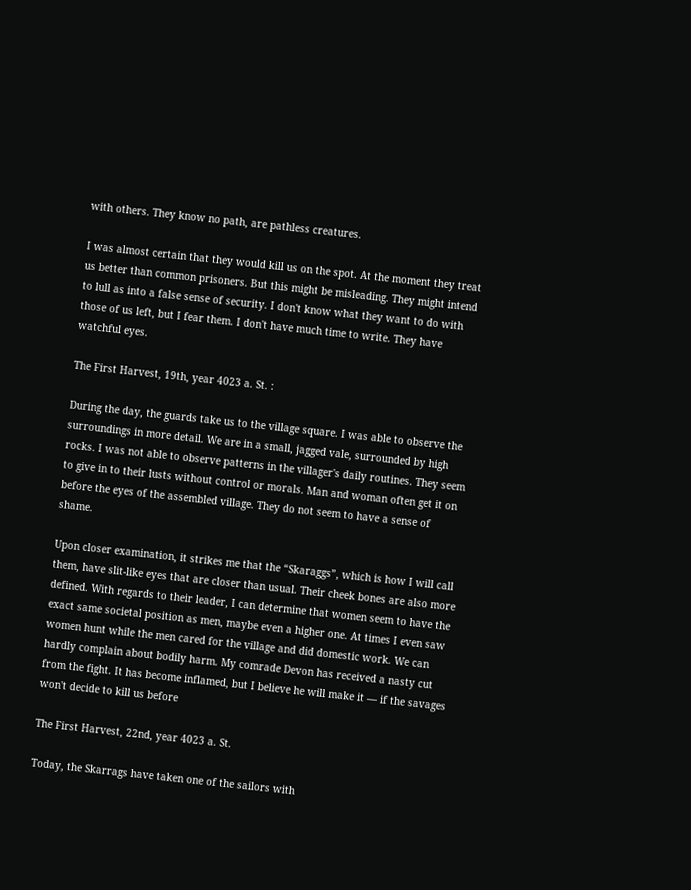with others. They know no path, are pathless creatures.

I was almost certain that they would kill us on the spot. At the moment they treat us better than common prisoners. But this might be misleading. They might intend to lull as into a false sense of security. I don't know what they want to do with those of us left, but I fear them. I don't have much time to write. They have watchful eyes.

The First Harvest, 19th, year 4023 a. St. :

During the day, the guards take us to the village square. I was able to observe the surroundings in more detail. We are in a small, jagged vale, surrounded by high rocks. I was not able to observe patterns in the villager's daily routines. They seem to give in to their lusts without control or morals. Man and woman often get it on before the eyes of the assembled village. They do not seem to have a sense of shame.

Upon closer examination, it strikes me that the “Skaraggs”, which is how I will call them, have slit-like eyes that are closer than usual. Their cheek bones are also more defined. With regards to their leader, I can determine that women seem to have the exact same societal position as men, maybe even a higher one. At times I even saw women hunt while the men cared for the village and did domestic work. We can hardly complain about bodily harm. My comrade Devon has received a nasty cut from the fight. It has become inflamed, but I believe he will make it — if the savages won't decide to kill us before

The First Harvest, 22nd, year 4023 a. St.

Today, the Skarrags have taken one of the sailors with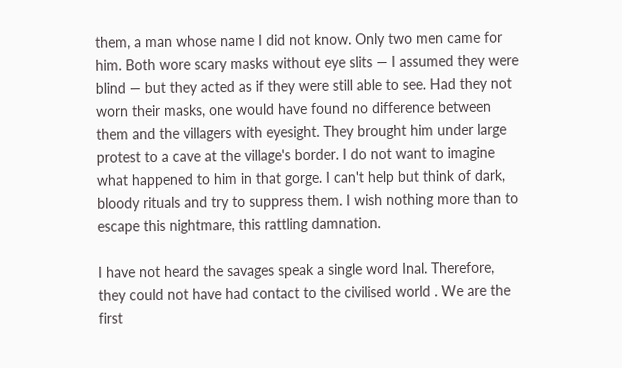them, a man whose name I did not know. Only two men came for him. Both wore scary masks without eye slits — I assumed they were blind — but they acted as if they were still able to see. Had they not worn their masks, one would have found no difference between them and the villagers with eyesight. They brought him under large protest to a cave at the village's border. I do not want to imagine what happened to him in that gorge. I can't help but think of dark, bloody rituals and try to suppress them. I wish nothing more than to escape this nightmare, this rattling damnation.

I have not heard the savages speak a single word Inal. Therefore, they could not have had contact to the civilised world . We are the first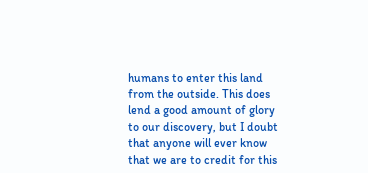humans to enter this land from the outside. This does lend a good amount of glory to our discovery, but I doubt that anyone will ever know that we are to credit for this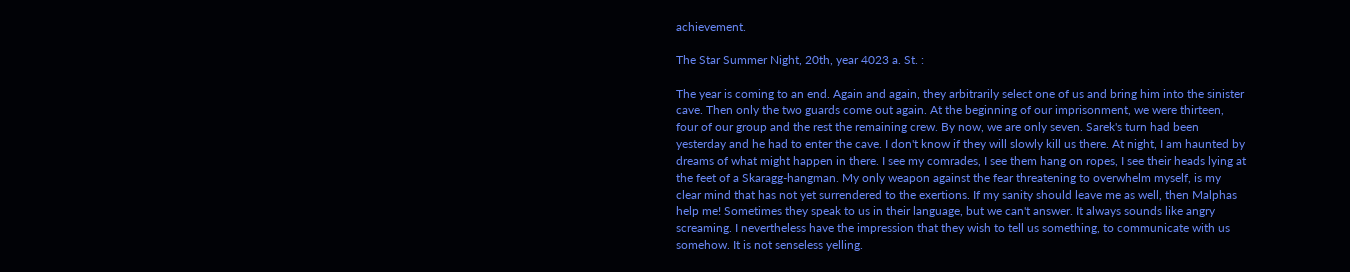achievement.

The Star Summer Night, 20th, year 4023 a. St. :

The year is coming to an end. Again and again, they arbitrarily select one of us and bring him into the sinister cave. Then only the two guards come out again. At the beginning of our imprisonment, we were thirteen, four of our group and the rest the remaining crew. By now, we are only seven. Sarek's turn had been yesterday and he had to enter the cave. I don't know if they will slowly kill us there. At night, I am haunted by dreams of what might happen in there. I see my comrades, I see them hang on ropes, I see their heads lying at the feet of a Skaragg-hangman. My only weapon against the fear threatening to overwhelm myself, is my clear mind that has not yet surrendered to the exertions. If my sanity should leave me as well, then Malphas help me! Sometimes they speak to us in their language, but we can't answer. It always sounds like angry screaming. I nevertheless have the impression that they wish to tell us something, to communicate with us somehow. It is not senseless yelling.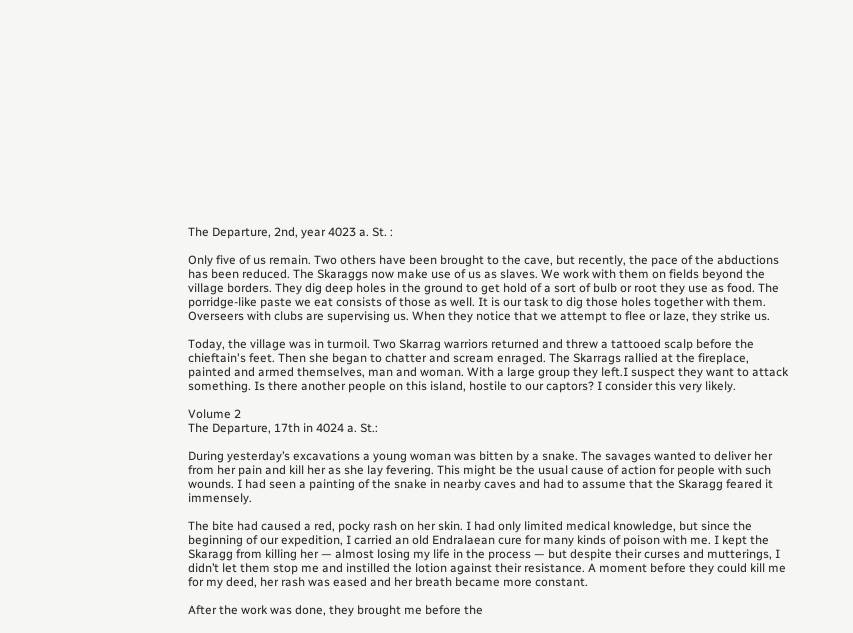The Departure, 2nd, year 4023 a. St. :

Only five of us remain. Two others have been brought to the cave, but recently, the pace of the abductions has been reduced. The Skaraggs now make use of us as slaves. We work with them on fields beyond the village borders. They dig deep holes in the ground to get hold of a sort of bulb or root they use as food. The porridge-like paste we eat consists of those as well. It is our task to dig those holes together with them. Overseers with clubs are supervising us. When they notice that we attempt to flee or laze, they strike us.

Today, the village was in turmoil. Two Skarrag warriors returned and threw a tattooed scalp before the chieftain's feet. Then she began to chatter and scream enraged. The Skarrags rallied at the fireplace, painted and armed themselves, man and woman. With a large group they left.I suspect they want to attack something. Is there another people on this island, hostile to our captors? I consider this very likely.

Volume 2
The Departure, 17th in 4024 a. St.:

During yesterday’s excavations a young woman was bitten by a snake. The savages wanted to deliver her from her pain and kill her as she lay fevering. This might be the usual cause of action for people with such wounds. I had seen a painting of the snake in nearby caves and had to assume that the Skaragg feared it immensely.

The bite had caused a red, pocky rash on her skin. I had only limited medical knowledge, but since the beginning of our expedition, I carried an old Endralaean cure for many kinds of poison with me. I kept the Skaragg from killing her — almost losing my life in the process — but despite their curses and mutterings, I didn’t let them stop me and instilled the lotion against their resistance. A moment before they could kill me for my deed, her rash was eased and her breath became more constant.

After the work was done, they brought me before the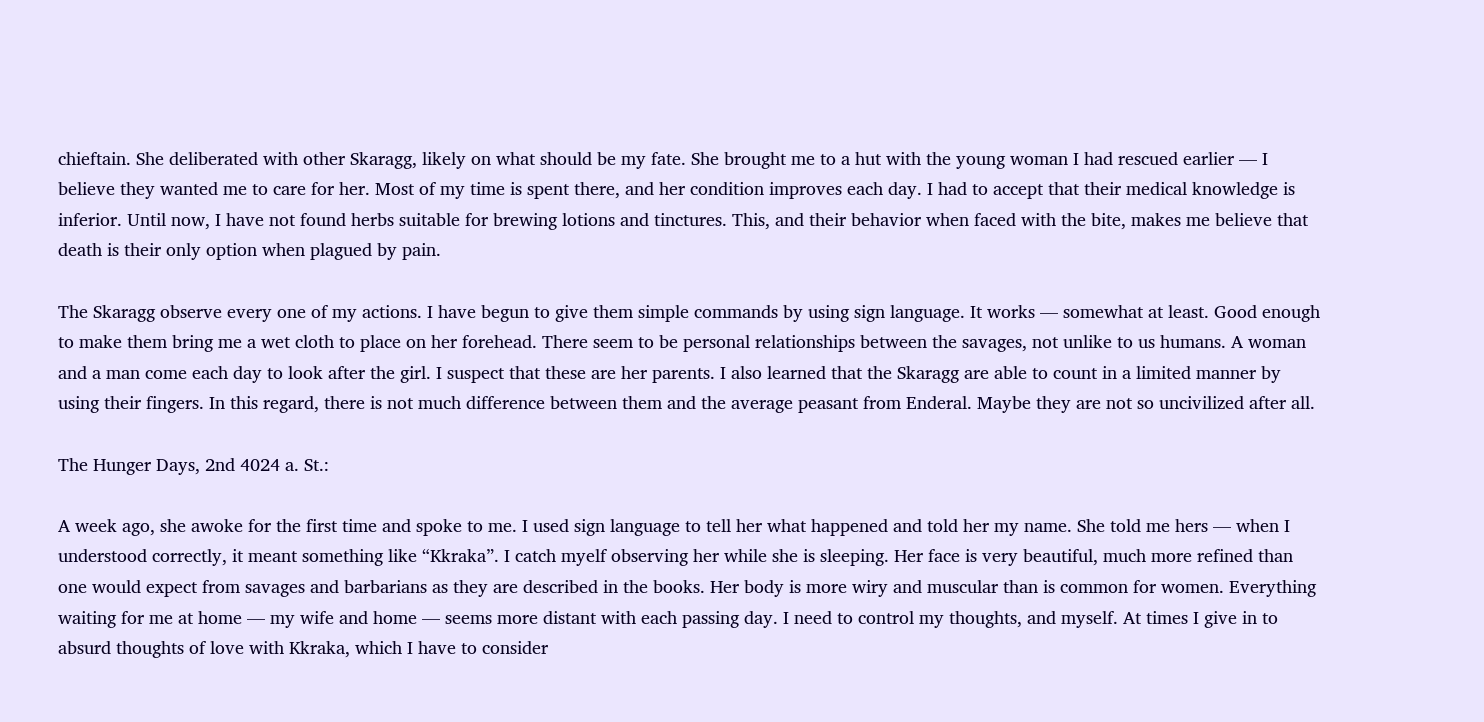chieftain. She deliberated with other Skaragg, likely on what should be my fate. She brought me to a hut with the young woman I had rescued earlier — I believe they wanted me to care for her. Most of my time is spent there, and her condition improves each day. I had to accept that their medical knowledge is inferior. Until now, I have not found herbs suitable for brewing lotions and tinctures. This, and their behavior when faced with the bite, makes me believe that death is their only option when plagued by pain.

The Skaragg observe every one of my actions. I have begun to give them simple commands by using sign language. It works — somewhat at least. Good enough to make them bring me a wet cloth to place on her forehead. There seem to be personal relationships between the savages, not unlike to us humans. A woman and a man come each day to look after the girl. I suspect that these are her parents. I also learned that the Skaragg are able to count in a limited manner by using their fingers. In this regard, there is not much difference between them and the average peasant from Enderal. Maybe they are not so uncivilized after all.

The Hunger Days, 2nd 4024 a. St.:

A week ago, she awoke for the first time and spoke to me. I used sign language to tell her what happened and told her my name. She told me hers — when I understood correctly, it meant something like “Kkraka”. I catch myelf observing her while she is sleeping. Her face is very beautiful, much more refined than one would expect from savages and barbarians as they are described in the books. Her body is more wiry and muscular than is common for women. Everything waiting for me at home — my wife and home — seems more distant with each passing day. I need to control my thoughts, and myself. At times I give in to absurd thoughts of love with Kkraka, which I have to consider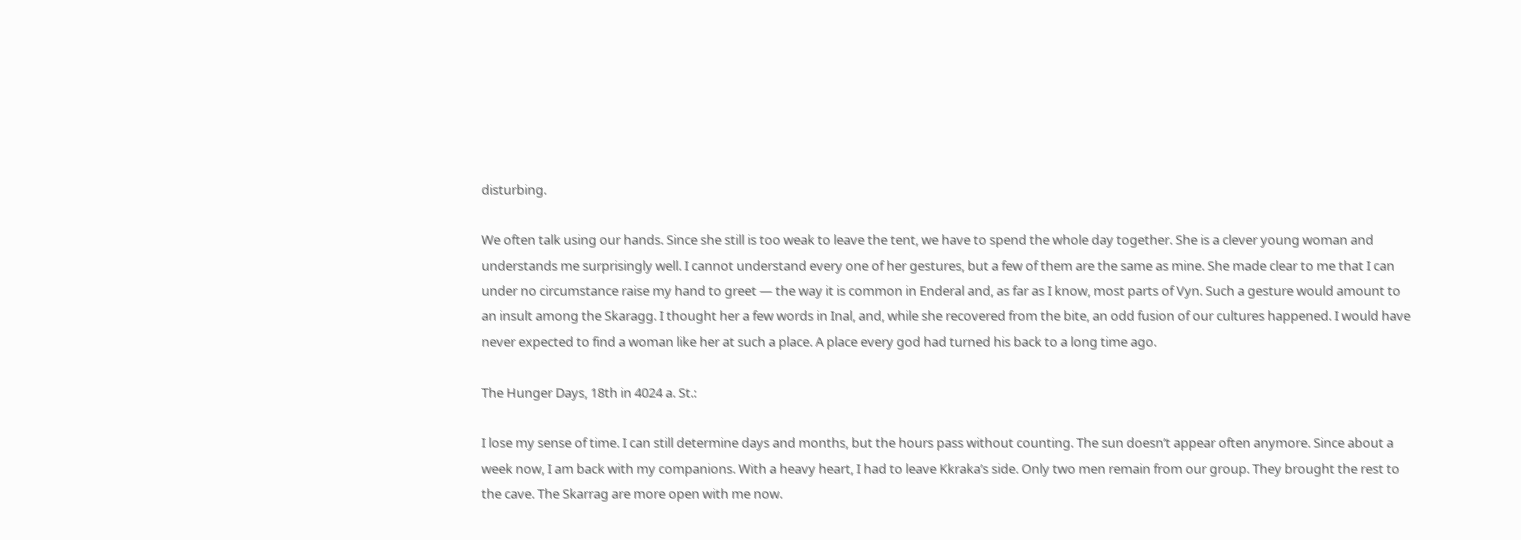disturbing.

We often talk using our hands. Since she still is too weak to leave the tent, we have to spend the whole day together. She is a clever young woman and understands me surprisingly well. I cannot understand every one of her gestures, but a few of them are the same as mine. She made clear to me that I can under no circumstance raise my hand to greet — the way it is common in Enderal and, as far as I know, most parts of Vyn. Such a gesture would amount to an insult among the Skaragg. I thought her a few words in Inal, and, while she recovered from the bite, an odd fusion of our cultures happened. I would have never expected to find a woman like her at such a place. A place every god had turned his back to a long time ago.

The Hunger Days, 18th in 4024 a. St.:

I lose my sense of time. I can still determine days and months, but the hours pass without counting. The sun doesn’t appear often anymore. Since about a week now, I am back with my companions. With a heavy heart, I had to leave Kkraka’s side. Only two men remain from our group. They brought the rest to the cave. The Skarrag are more open with me now.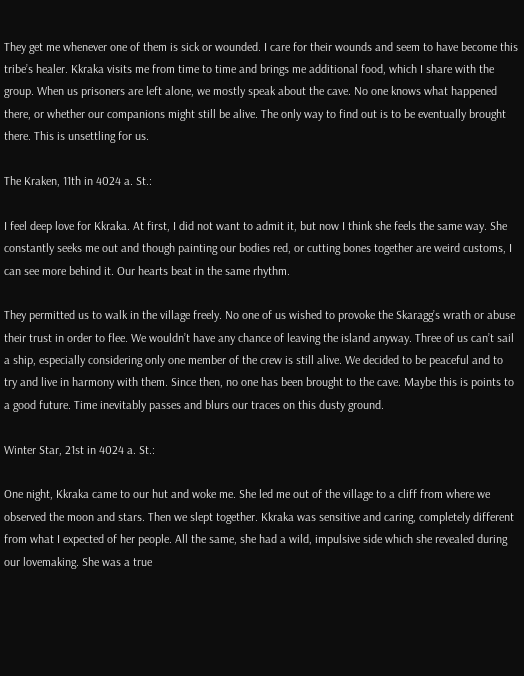They get me whenever one of them is sick or wounded. I care for their wounds and seem to have become this tribe’s healer. Kkraka visits me from time to time and brings me additional food, which I share with the group. When us prisoners are left alone, we mostly speak about the cave. No one knows what happened there, or whether our companions might still be alive. The only way to find out is to be eventually brought there. This is unsettling for us.

The Kraken, 11th in 4024 a. St.:

I feel deep love for Kkraka. At first, I did not want to admit it, but now I think she feels the same way. She constantly seeks me out and though painting our bodies red, or cutting bones together are weird customs, I can see more behind it. Our hearts beat in the same rhythm.

They permitted us to walk in the village freely. No one of us wished to provoke the Skaragg’s wrath or abuse their trust in order to flee. We wouldn’t have any chance of leaving the island anyway. Three of us can’t sail a ship, especially considering only one member of the crew is still alive. We decided to be peaceful and to try and live in harmony with them. Since then, no one has been brought to the cave. Maybe this is points to a good future. Time inevitably passes and blurs our traces on this dusty ground.

Winter Star, 21st in 4024 a. St.:

One night, Kkraka came to our hut and woke me. She led me out of the village to a cliff from where we observed the moon and stars. Then we slept together. Kkraka was sensitive and caring, completely different from what I expected of her people. All the same, she had a wild, impulsive side which she revealed during our lovemaking. She was a true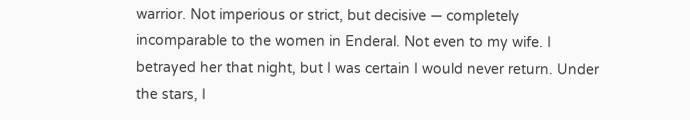warrior. Not imperious or strict, but decisive — completely incomparable to the women in Enderal. Not even to my wife. I betrayed her that night, but I was certain I would never return. Under the stars, I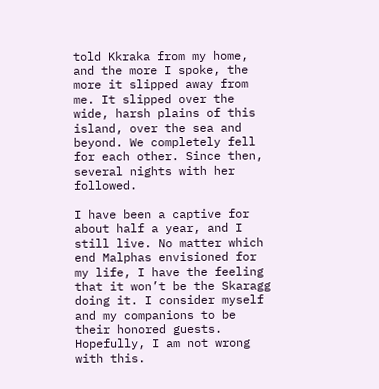told Kkraka from my home, and the more I spoke, the more it slipped away from me. It slipped over the wide, harsh plains of this island, over the sea and beyond. We completely fell for each other. Since then, several nights with her followed.

I have been a captive for about half a year, and I still live. No matter which end Malphas envisioned for my life, I have the feeling that it won’t be the Skaragg doing it. I consider myself and my companions to be their honored guests. Hopefully, I am not wrong with this.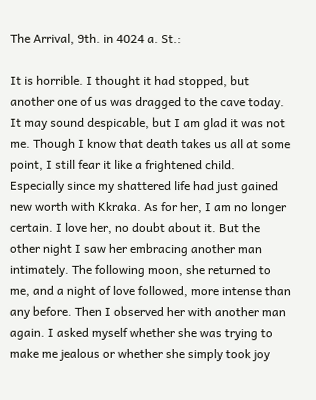The Arrival, 9th. in 4024 a. St.:

It is horrible. I thought it had stopped, but another one of us was dragged to the cave today. It may sound despicable, but I am glad it was not me. Though I know that death takes us all at some point, I still fear it like a frightened child. Especially since my shattered life had just gained new worth with Kkraka. As for her, I am no longer certain. I love her, no doubt about it. But the other night I saw her embracing another man intimately. The following moon, she returned to me, and a night of love followed, more intense than any before. Then I observed her with another man again. I asked myself whether she was trying to make me jealous or whether she simply took joy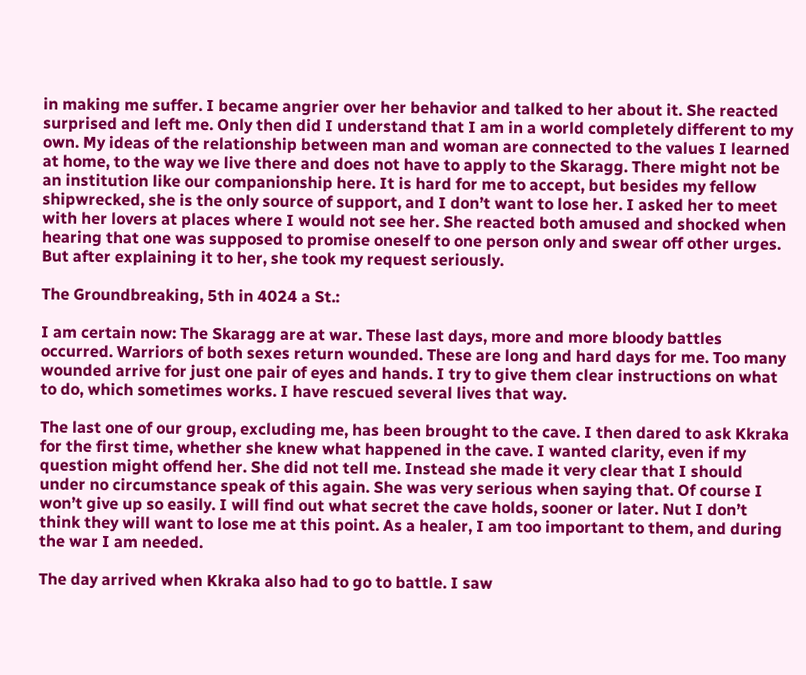in making me suffer. I became angrier over her behavior and talked to her about it. She reacted surprised and left me. Only then did I understand that I am in a world completely different to my own. My ideas of the relationship between man and woman are connected to the values I learned at home, to the way we live there and does not have to apply to the Skaragg. There might not be an institution like our companionship here. It is hard for me to accept, but besides my fellow shipwrecked, she is the only source of support, and I don’t want to lose her. I asked her to meet with her lovers at places where I would not see her. She reacted both amused and shocked when hearing that one was supposed to promise oneself to one person only and swear off other urges. But after explaining it to her, she took my request seriously.

The Groundbreaking, 5th in 4024 a St.:

I am certain now: The Skaragg are at war. These last days, more and more bloody battles occurred. Warriors of both sexes return wounded. These are long and hard days for me. Too many wounded arrive for just one pair of eyes and hands. I try to give them clear instructions on what to do, which sometimes works. I have rescued several lives that way.

The last one of our group, excluding me, has been brought to the cave. I then dared to ask Kkraka for the first time, whether she knew what happened in the cave. I wanted clarity, even if my question might offend her. She did not tell me. Instead she made it very clear that I should under no circumstance speak of this again. She was very serious when saying that. Of course I won’t give up so easily. I will find out what secret the cave holds, sooner or later. Nut I don’t think they will want to lose me at this point. As a healer, I am too important to them, and during the war I am needed.

The day arrived when Kkraka also had to go to battle. I saw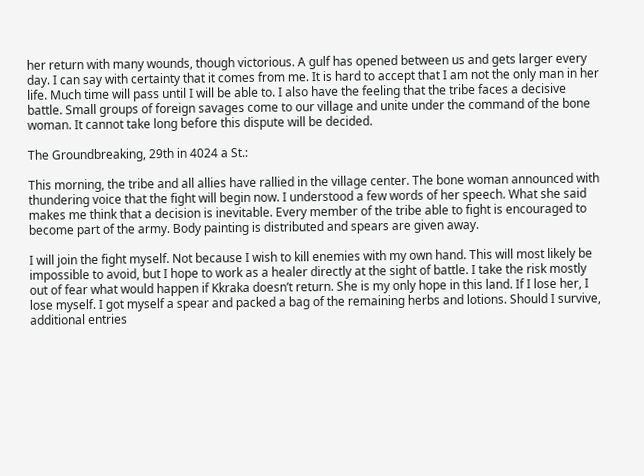her return with many wounds, though victorious. A gulf has opened between us and gets larger every day. I can say with certainty that it comes from me. It is hard to accept that I am not the only man in her life. Much time will pass until I will be able to. I also have the feeling that the tribe faces a decisive battle. Small groups of foreign savages come to our village and unite under the command of the bone woman. It cannot take long before this dispute will be decided.

The Groundbreaking, 29th in 4024 a St.:

This morning, the tribe and all allies have rallied in the village center. The bone woman announced with thundering voice that the fight will begin now. I understood a few words of her speech. What she said makes me think that a decision is inevitable. Every member of the tribe able to fight is encouraged to become part of the army. Body painting is distributed and spears are given away.

I will join the fight myself. Not because I wish to kill enemies with my own hand. This will most likely be impossible to avoid, but I hope to work as a healer directly at the sight of battle. I take the risk mostly out of fear what would happen if Kkraka doesn’t return. She is my only hope in this land. If I lose her, I lose myself. I got myself a spear and packed a bag of the remaining herbs and lotions. Should I survive, additional entries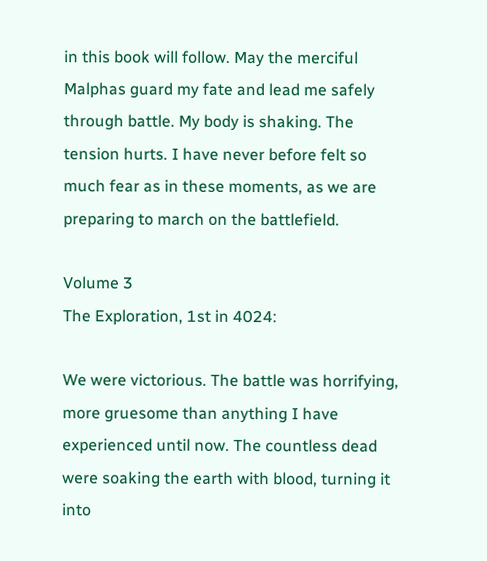in this book will follow. May the merciful Malphas guard my fate and lead me safely through battle. My body is shaking. The tension hurts. I have never before felt so much fear as in these moments, as we are preparing to march on the battlefield.

Volume 3
The Exploration, 1st in 4024:

We were victorious. The battle was horrifying, more gruesome than anything I have experienced until now. The countless dead were soaking the earth with blood, turning it into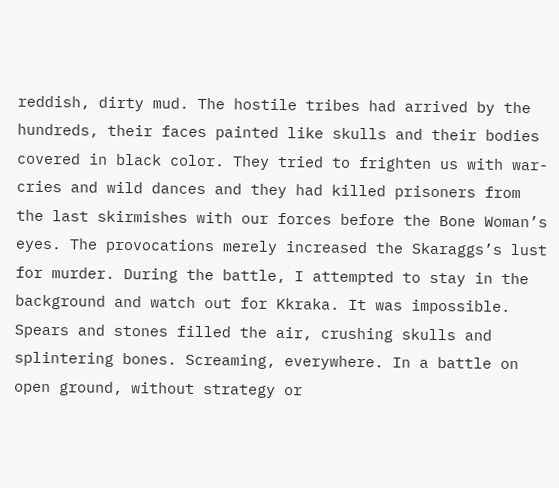reddish, dirty mud. The hostile tribes had arrived by the hundreds, their faces painted like skulls and their bodies covered in black color. They tried to frighten us with war-cries and wild dances and they had killed prisoners from the last skirmishes with our forces before the Bone Woman’s eyes. The provocations merely increased the Skaraggs’s lust for murder. During the battle, I attempted to stay in the background and watch out for Kkraka. It was impossible. Spears and stones filled the air, crushing skulls and splintering bones. Screaming, everywhere. In a battle on open ground, without strategy or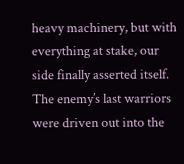heavy machinery, but with everything at stake, our side finally asserted itself. The enemy’s last warriors were driven out into the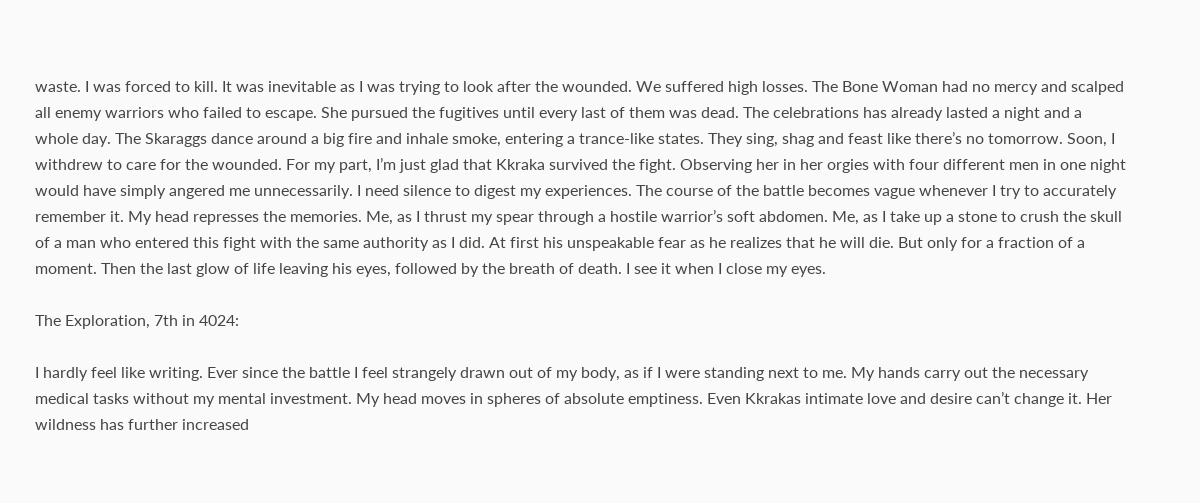waste. I was forced to kill. It was inevitable as I was trying to look after the wounded. We suffered high losses. The Bone Woman had no mercy and scalped all enemy warriors who failed to escape. She pursued the fugitives until every last of them was dead. The celebrations has already lasted a night and a whole day. The Skaraggs dance around a big fire and inhale smoke, entering a trance-like states. They sing, shag and feast like there’s no tomorrow. Soon, I withdrew to care for the wounded. For my part, I’m just glad that Kkraka survived the fight. Observing her in her orgies with four different men in one night would have simply angered me unnecessarily. I need silence to digest my experiences. The course of the battle becomes vague whenever I try to accurately remember it. My head represses the memories. Me, as I thrust my spear through a hostile warrior’s soft abdomen. Me, as I take up a stone to crush the skull of a man who entered this fight with the same authority as I did. At first his unspeakable fear as he realizes that he will die. But only for a fraction of a moment. Then the last glow of life leaving his eyes, followed by the breath of death. I see it when I close my eyes.

The Exploration, 7th in 4024:

I hardly feel like writing. Ever since the battle I feel strangely drawn out of my body, as if I were standing next to me. My hands carry out the necessary medical tasks without my mental investment. My head moves in spheres of absolute emptiness. Even Kkrakas intimate love and desire can’t change it. Her wildness has further increased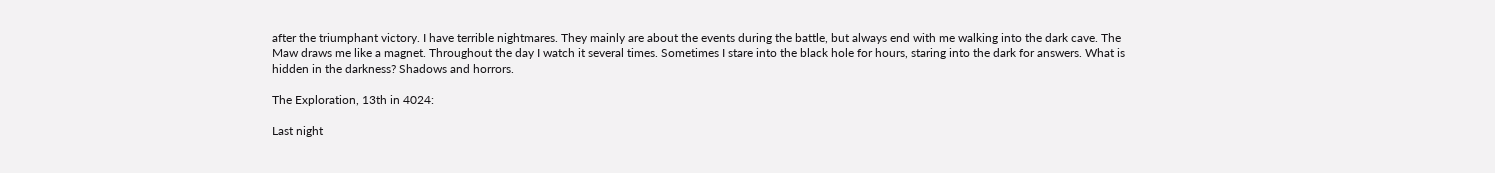after the triumphant victory. I have terrible nightmares. They mainly are about the events during the battle, but always end with me walking into the dark cave. The Maw draws me like a magnet. Throughout the day I watch it several times. Sometimes I stare into the black hole for hours, staring into the dark for answers. What is hidden in the darkness? Shadows and horrors.

The Exploration, 13th in 4024:

Last night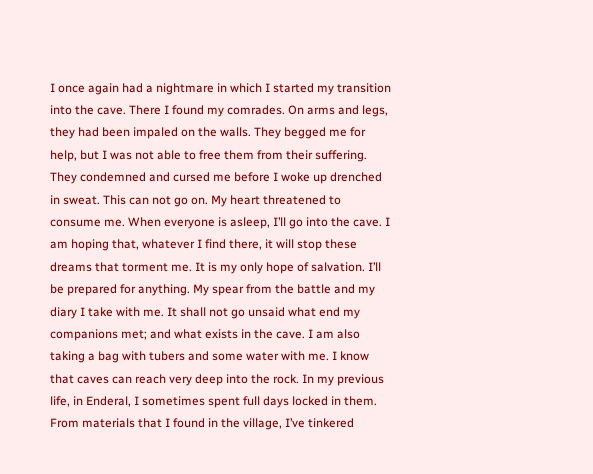I once again had a nightmare in which I started my transition into the cave. There I found my comrades. On arms and legs, they had been impaled on the walls. They begged me for help, but I was not able to free them from their suffering. They condemned and cursed me before I woke up drenched in sweat. This can not go on. My heart threatened to consume me. When everyone is asleep, I’ll go into the cave. I am hoping that, whatever I find there, it will stop these dreams that torment me. It is my only hope of salvation. I’ll be prepared for anything. My spear from the battle and my diary I take with me. It shall not go unsaid what end my companions met; and what exists in the cave. I am also taking a bag with tubers and some water with me. I know that caves can reach very deep into the rock. In my previous life, in Enderal, I sometimes spent full days locked in them. From materials that I found in the village, I’ve tinkered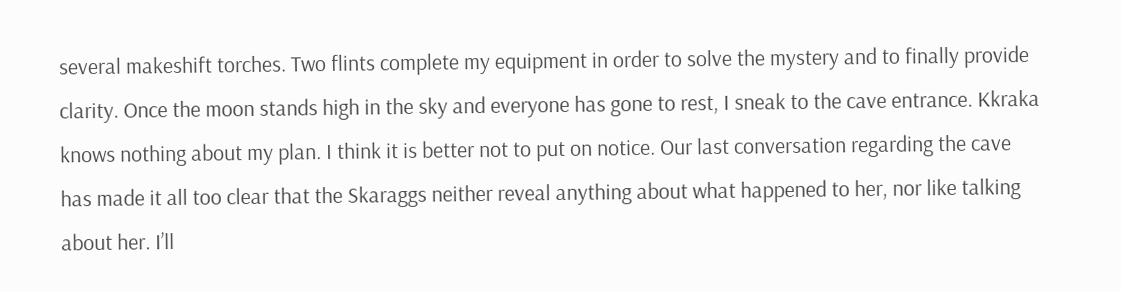several makeshift torches. Two flints complete my equipment in order to solve the mystery and to finally provide clarity. Once the moon stands high in the sky and everyone has gone to rest, I sneak to the cave entrance. Kkraka knows nothing about my plan. I think it is better not to put on notice. Our last conversation regarding the cave has made it all too clear that the Skaraggs neither reveal anything about what happened to her, nor like talking about her. I’ll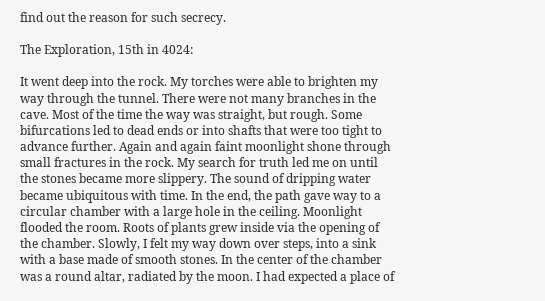find out the reason for such secrecy.

The Exploration, 15th in 4024:

It went deep into the rock. My torches were able to brighten my way through the tunnel. There were not many branches in the cave. Most of the time the way was straight, but rough. Some bifurcations led to dead ends or into shafts that were too tight to advance further. Again and again faint moonlight shone through small fractures in the rock. My search for truth led me on until the stones became more slippery. The sound of dripping water became ubiquitous with time. In the end, the path gave way to a circular chamber with a large hole in the ceiling. Moonlight flooded the room. Roots of plants grew inside via the opening of the chamber. Slowly, I felt my way down over steps, into a sink with a base made of smooth stones. In the center of the chamber was a round altar, radiated by the moon. I had expected a place of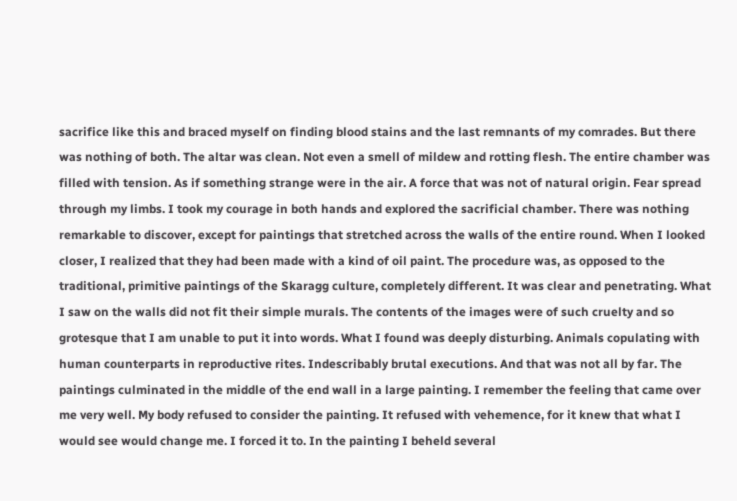sacrifice like this and braced myself on finding blood stains and the last remnants of my comrades. But there was nothing of both. The altar was clean. Not even a smell of mildew and rotting flesh. The entire chamber was filled with tension. As if something strange were in the air. A force that was not of natural origin. Fear spread through my limbs. I took my courage in both hands and explored the sacrificial chamber. There was nothing remarkable to discover, except for paintings that stretched across the walls of the entire round. When I looked closer, I realized that they had been made with a kind of oil paint. The procedure was, as opposed to the traditional, primitive paintings of the Skaragg culture, completely different. It was clear and penetrating. What I saw on the walls did not fit their simple murals. The contents of the images were of such cruelty and so grotesque that I am unable to put it into words. What I found was deeply disturbing. Animals copulating with human counterparts in reproductive rites. Indescribably brutal executions. And that was not all by far. The paintings culminated in the middle of the end wall in a large painting. I remember the feeling that came over me very well. My body refused to consider the painting. It refused with vehemence, for it knew that what I would see would change me. I forced it to. In the painting I beheld several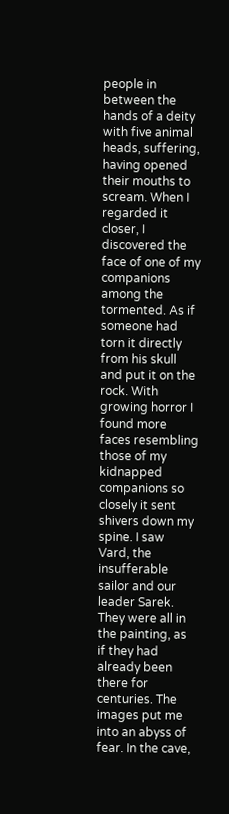people in between the hands of a deity with five animal heads, suffering, having opened their mouths to scream. When I regarded it closer, I discovered the face of one of my companions among the tormented. As if someone had torn it directly from his skull and put it on the rock. With growing horror I found more faces resembling those of my kidnapped companions so closely it sent shivers down my spine. I saw Vard, the insufferable sailor and our leader Sarek. They were all in the painting, as if they had already been there for centuries. The images put me into an abyss of fear. In the cave,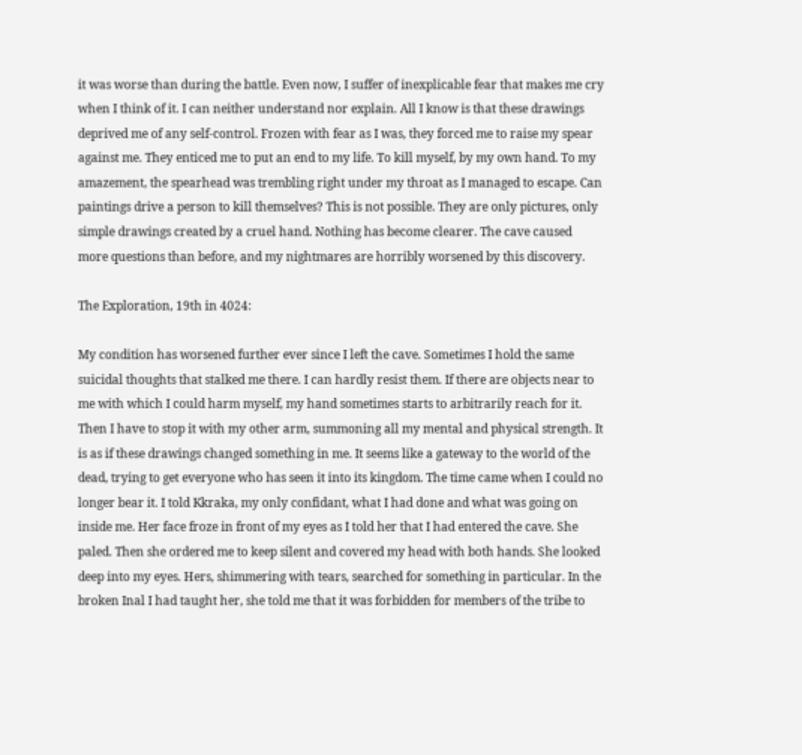it was worse than during the battle. Even now, I suffer of inexplicable fear that makes me cry when I think of it. I can neither understand nor explain. All I know is that these drawings deprived me of any self-control. Frozen with fear as I was, they forced me to raise my spear against me. They enticed me to put an end to my life. To kill myself, by my own hand. To my amazement, the spearhead was trembling right under my throat as I managed to escape. Can paintings drive a person to kill themselves? This is not possible. They are only pictures, only simple drawings created by a cruel hand. Nothing has become clearer. The cave caused more questions than before, and my nightmares are horribly worsened by this discovery.

The Exploration, 19th in 4024:

My condition has worsened further ever since I left the cave. Sometimes I hold the same suicidal thoughts that stalked me there. I can hardly resist them. If there are objects near to me with which I could harm myself, my hand sometimes starts to arbitrarily reach for it. Then I have to stop it with my other arm, summoning all my mental and physical strength. It is as if these drawings changed something in me. It seems like a gateway to the world of the dead, trying to get everyone who has seen it into its kingdom. The time came when I could no longer bear it. I told Kkraka, my only confidant, what I had done and what was going on inside me. Her face froze in front of my eyes as I told her that I had entered the cave. She paled. Then she ordered me to keep silent and covered my head with both hands. She looked deep into my eyes. Hers, shimmering with tears, searched for something in particular. In the broken Inal I had taught her, she told me that it was forbidden for members of the tribe to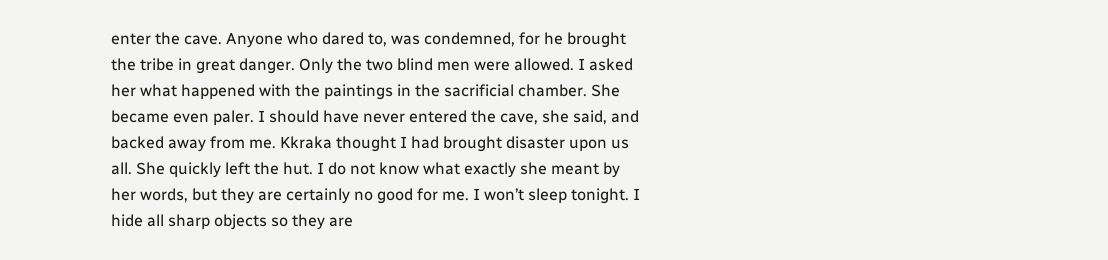enter the cave. Anyone who dared to, was condemned, for he brought the tribe in great danger. Only the two blind men were allowed. I asked her what happened with the paintings in the sacrificial chamber. She became even paler. I should have never entered the cave, she said, and backed away from me. Kkraka thought I had brought disaster upon us all. She quickly left the hut. I do not know what exactly she meant by her words, but they are certainly no good for me. I won’t sleep tonight. I hide all sharp objects so they are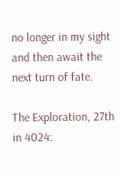no longer in my sight and then await the next turn of fate.

The Exploration, 27th in 4024: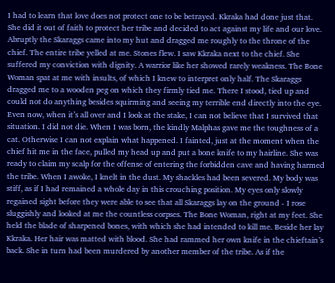I had to learn that love does not protect one to be betrayed. Kkraka had done just that. She did it out of faith to protect her tribe and decided to act against my life and our love. Abruptly the Skaraggs came into my hut and dragged me roughly to the throne of the chief. The entire tribe yelled at me. Stones flew. I saw Kkraka next to the chief. She suffered my conviction with dignity. A warrior like her showed rarely weakness. The Bone Woman spat at me with insults, of which I knew to interpret only half. The Skaraggs dragged me to a wooden peg on which they firmly tied me. There I stood, tied up and could not do anything besides squirming and seeing my terrible end directly into the eye. Even now, when it’s all over and I look at the stake, I can not believe that I survived that situation. I did not die. When I was born, the kindly Malphas gave me the toughness of a cat. Otherwise I can not explain what happened. I fainted, just at the moment when the chief hit me in the face, pulled my head up and put a bone knife to my hairline. She was ready to claim my scalp for the offense of entering the forbidden cave and having harmed the tribe. When I awoke, I knelt in the dust. My shackles had been severed. My body was stiff, as if I had remained a whole day in this crouching position. My eyes only slowly regained sight before they were able to see that all Skaraggs lay on the ground - I rose sluggishly and looked at me the countless corpses. The Bone Woman, right at my feet. She held the blade of sharpened bones, with which she had intended to kill me. Beside her lay Kkraka. Her hair was matted with blood. She had rammed her own knife in the chieftain’s back. She in turn had been murdered by another member of the tribe. As if the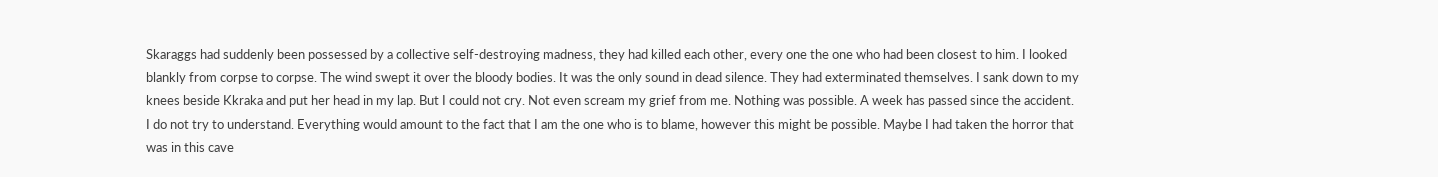Skaraggs had suddenly been possessed by a collective self-destroying madness, they had killed each other, every one the one who had been closest to him. I looked blankly from corpse to corpse. The wind swept it over the bloody bodies. It was the only sound in dead silence. They had exterminated themselves. I sank down to my knees beside Kkraka and put her head in my lap. But I could not cry. Not even scream my grief from me. Nothing was possible. A week has passed since the accident. I do not try to understand. Everything would amount to the fact that I am the one who is to blame, however this might be possible. Maybe I had taken the horror that was in this cave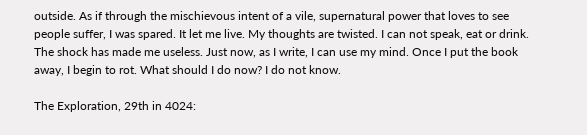outside. As if through the mischievous intent of a vile, supernatural power that loves to see people suffer, I was spared. It let me live. My thoughts are twisted. I can not speak, eat or drink. The shock has made me useless. Just now, as I write, I can use my mind. Once I put the book away, I begin to rot. What should I do now? I do not know.

The Exploration, 29th in 4024: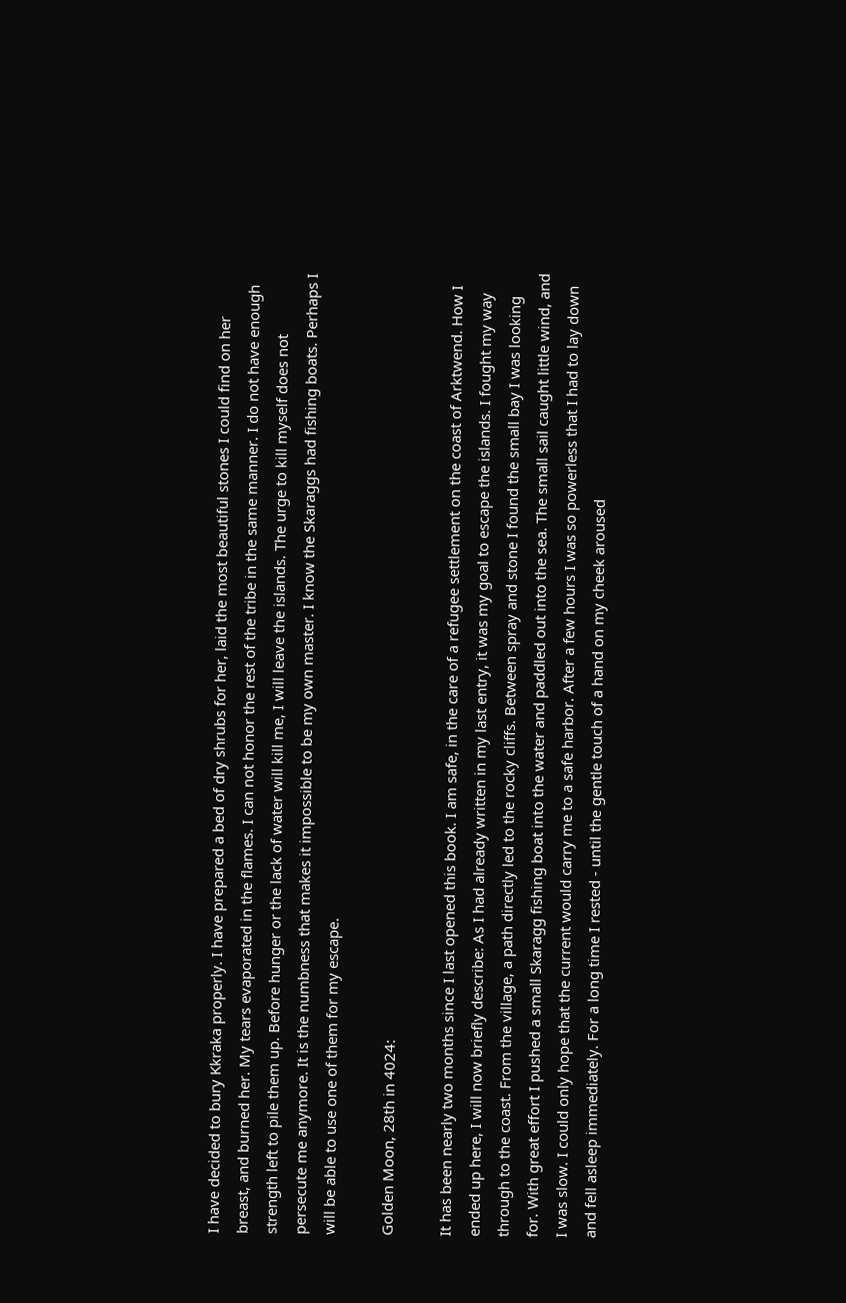I have decided to bury Kkraka properly. I have prepared a bed of dry shrubs for her, laid the most beautiful stones I could find on her breast, and burned her. My tears evaporated in the flames. I can not honor the rest of the tribe in the same manner. I do not have enough strength left to pile them up. Before hunger or the lack of water will kill me, I will leave the islands. The urge to kill myself does not persecute me anymore. It is the numbness that makes it impossible to be my own master. I know the Skaraggs had fishing boats. Perhaps I will be able to use one of them for my escape.

Golden Moon, 28th in 4024:

It has been nearly two months since I last opened this book. I am safe, in the care of a refugee settlement on the coast of Arktwend. How I ended up here, I will now briefly describe: As I had already written in my last entry, it was my goal to escape the islands. I fought my way through to the coast. From the village, a path directly led to the rocky cliffs. Between spray and stone I found the small bay I was looking for. With great effort I pushed a small Skaragg fishing boat into the water and paddled out into the sea. The small sail caught little wind, and I was slow. I could only hope that the current would carry me to a safe harbor. After a few hours I was so powerless that I had to lay down and fell asleep immediately. For a long time I rested - until the gentle touch of a hand on my cheek aroused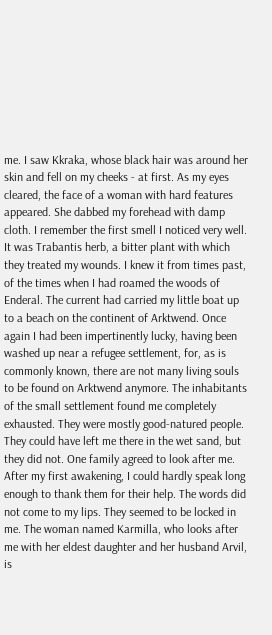me. I saw Kkraka, whose black hair was around her skin and fell on my cheeks - at first. As my eyes cleared, the face of a woman with hard features appeared. She dabbed my forehead with damp cloth. I remember the first smell I noticed very well. It was Trabantis herb, a bitter plant with which they treated my wounds. I knew it from times past, of the times when I had roamed the woods of Enderal. The current had carried my little boat up to a beach on the continent of Arktwend. Once again I had been impertinently lucky, having been washed up near a refugee settlement, for, as is commonly known, there are not many living souls to be found on Arktwend anymore. The inhabitants of the small settlement found me completely exhausted. They were mostly good-natured people. They could have left me there in the wet sand, but they did not. One family agreed to look after me. After my first awakening, I could hardly speak long enough to thank them for their help. The words did not come to my lips. They seemed to be locked in me. The woman named Karmilla, who looks after me with her eldest daughter and her husband Arvil, is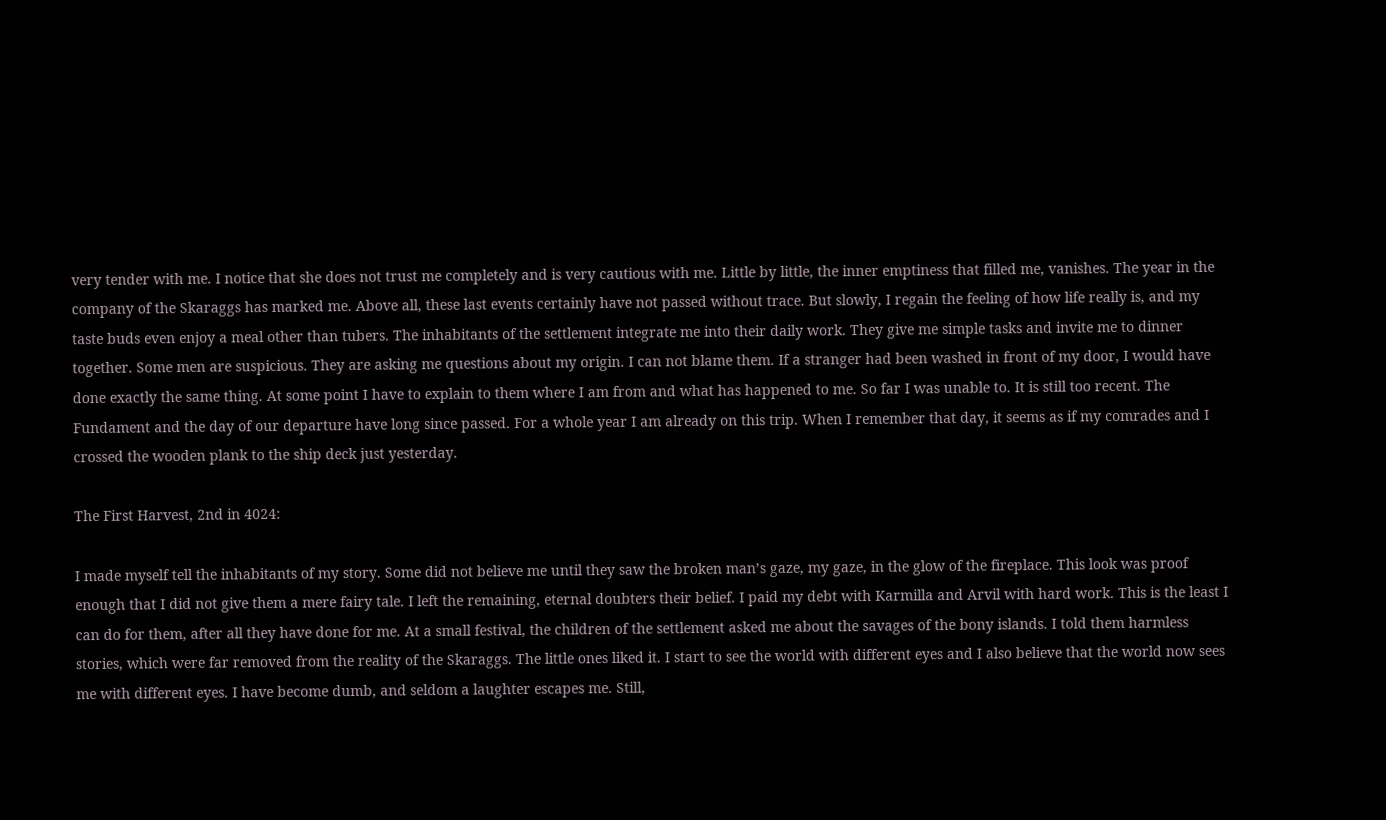very tender with me. I notice that she does not trust me completely and is very cautious with me. Little by little, the inner emptiness that filled me, vanishes. The year in the company of the Skaraggs has marked me. Above all, these last events certainly have not passed without trace. But slowly, I regain the feeling of how life really is, and my taste buds even enjoy a meal other than tubers. The inhabitants of the settlement integrate me into their daily work. They give me simple tasks and invite me to dinner together. Some men are suspicious. They are asking me questions about my origin. I can not blame them. If a stranger had been washed in front of my door, I would have done exactly the same thing. At some point I have to explain to them where I am from and what has happened to me. So far I was unable to. It is still too recent. The Fundament and the day of our departure have long since passed. For a whole year I am already on this trip. When I remember that day, it seems as if my comrades and I crossed the wooden plank to the ship deck just yesterday.

The First Harvest, 2nd in 4024:

I made myself tell the inhabitants of my story. Some did not believe me until they saw the broken man’s gaze, my gaze, in the glow of the fireplace. This look was proof enough that I did not give them a mere fairy tale. I left the remaining, eternal doubters their belief. I paid my debt with Karmilla and Arvil with hard work. This is the least I can do for them, after all they have done for me. At a small festival, the children of the settlement asked me about the savages of the bony islands. I told them harmless stories, which were far removed from the reality of the Skaraggs. The little ones liked it. I start to see the world with different eyes and I also believe that the world now sees me with different eyes. I have become dumb, and seldom a laughter escapes me. Still,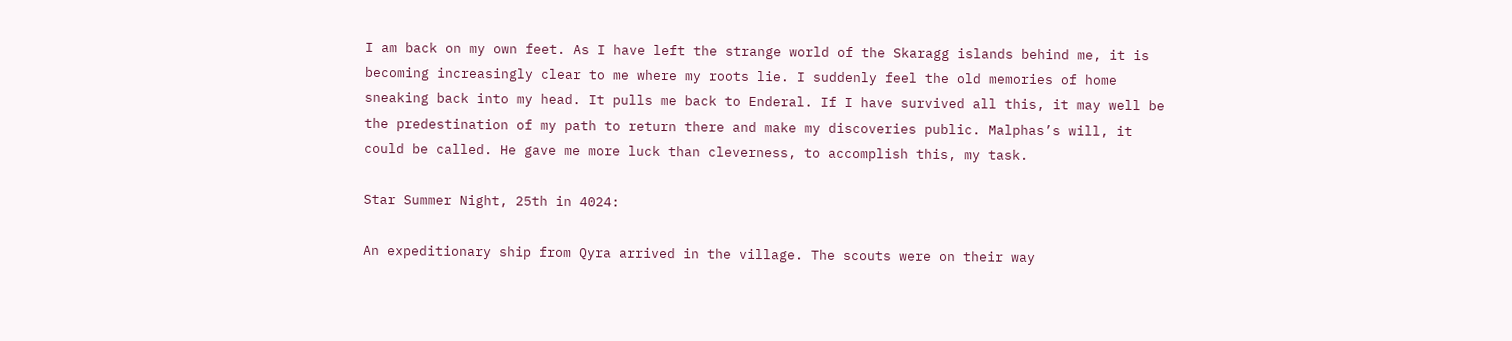I am back on my own feet. As I have left the strange world of the Skaragg islands behind me, it is becoming increasingly clear to me where my roots lie. I suddenly feel the old memories of home sneaking back into my head. It pulls me back to Enderal. If I have survived all this, it may well be the predestination of my path to return there and make my discoveries public. Malphas’s will, it could be called. He gave me more luck than cleverness, to accomplish this, my task.

Star Summer Night, 25th in 4024:

An expeditionary ship from Qyra arrived in the village. The scouts were on their way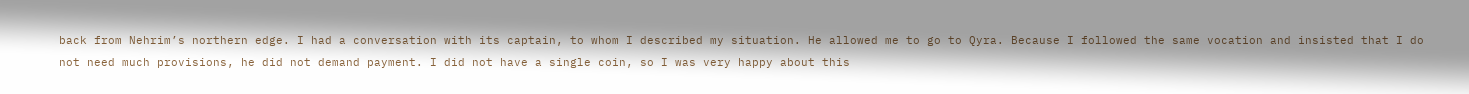back from Nehrim’s northern edge. I had a conversation with its captain, to whom I described my situation. He allowed me to go to Qyra. Because I followed the same vocation and insisted that I do not need much provisions, he did not demand payment. I did not have a single coin, so I was very happy about this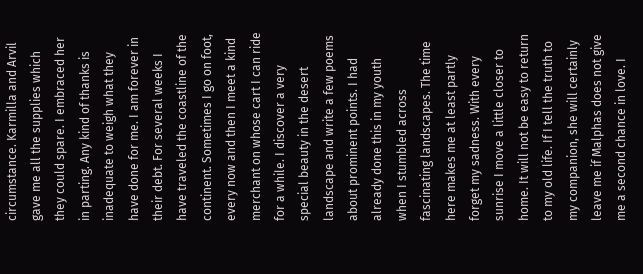circumstance. Karmilla and Arvil gave me all the supplies which they could spare. I embraced her in parting. Any kind of thanks is inadequate to weigh what they have done for me. I am forever in their debt. For several weeks I have traveled the coastline of the continent. Sometimes I go on foot, every now and then I meet a kind merchant on whose cart I can ride for a while. I discover a very special beauty in the desert landscape and write a few poems about prominent points. I had already done this in my youth when I stumbled across fascinating landscapes. The time here makes me at least partly forget my sadness. With every sunrise I move a little closer to home. It will not be easy to return to my old life. If I tell the truth to my companion, she will certainly leave me if Malphas does not give me a second chance in love. I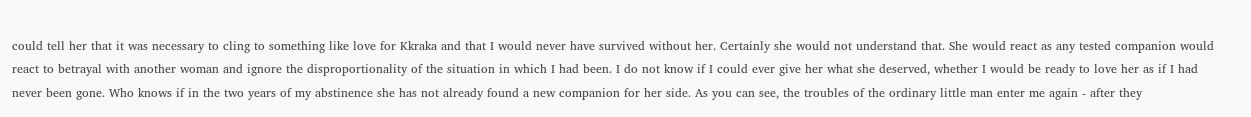could tell her that it was necessary to cling to something like love for Kkraka and that I would never have survived without her. Certainly she would not understand that. She would react as any tested companion would react to betrayal with another woman and ignore the disproportionality of the situation in which I had been. I do not know if I could ever give her what she deserved, whether I would be ready to love her as if I had never been gone. Who knows if in the two years of my abstinence she has not already found a new companion for her side. As you can see, the troubles of the ordinary little man enter me again - after they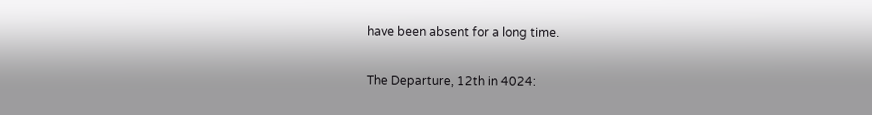have been absent for a long time.

The Departure, 12th in 4024: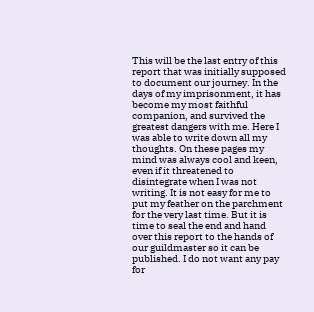This will be the last entry of this report that was initially supposed to document our journey. In the days of my imprisonment, it has become my most faithful companion, and survived the greatest dangers with me. Here I was able to write down all my thoughts. On these pages my mind was always cool and keen, even if it threatened to disintegrate when I was not writing. It is not easy for me to put my feather on the parchment for the very last time. But it is time to seal the end and hand over this report to the hands of our guildmaster so it can be published. I do not want any pay for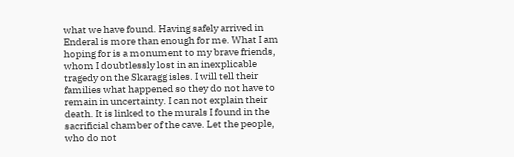what we have found. Having safely arrived in Enderal is more than enough for me. What I am hoping for is a monument to my brave friends, whom I doubtlessly lost in an inexplicable tragedy on the Skaragg isles. I will tell their families what happened so they do not have to remain in uncertainty. I can not explain their death. It is linked to the murals I found in the sacrificial chamber of the cave. Let the people, who do not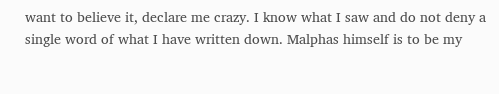want to believe it, declare me crazy. I know what I saw and do not deny a single word of what I have written down. Malphas himself is to be my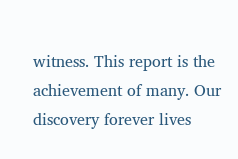witness. This report is the achievement of many. Our discovery forever lives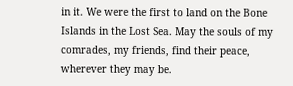in it. We were the first to land on the Bone Islands in the Lost Sea. May the souls of my comrades, my friends, find their peace, wherever they may be.